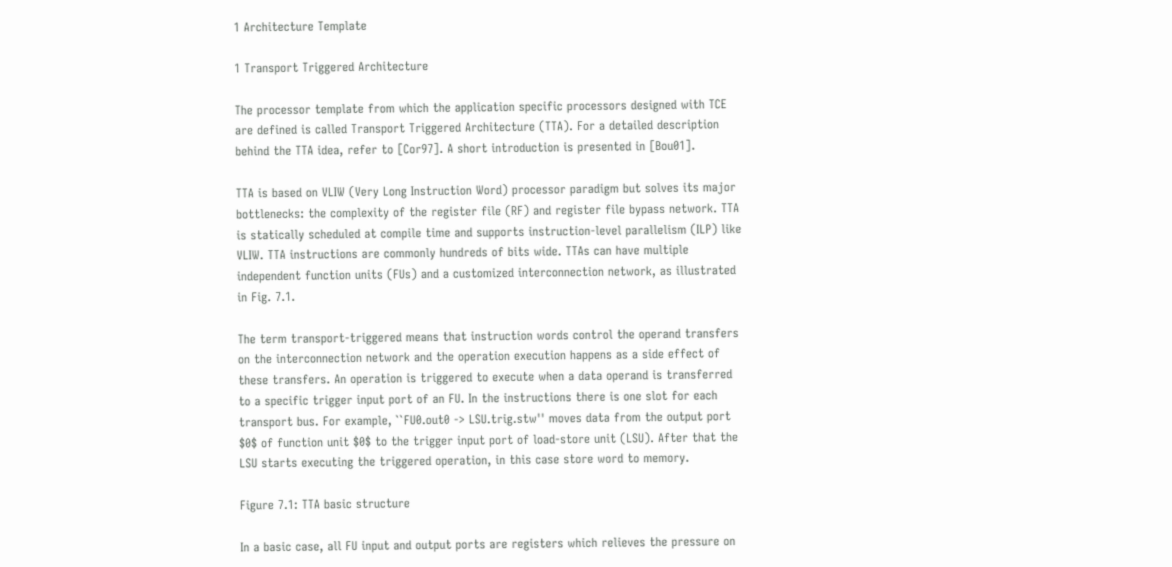1 Architecture Template

1 Transport Triggered Architecture

The processor template from which the application specific processors designed with TCE are defined is called Transport Triggered Architecture (TTA). For a detailed description behind the TTA idea, refer to [Cor97]. A short introduction is presented in [Bou01].

TTA is based on VLIW (Very Long Instruction Word) processor paradigm but solves its major bottlenecks: the complexity of the register file (RF) and register file bypass network. TTA is statically scheduled at compile time and supports instruction-level parallelism (ILP) like VLIW. TTA instructions are commonly hundreds of bits wide. TTAs can have multiple independent function units (FUs) and a customized interconnection network, as illustrated in Fig. 7.1.

The term transport-triggered means that instruction words control the operand transfers on the interconnection network and the operation execution happens as a side effect of these transfers. An operation is triggered to execute when a data operand is transferred to a specific trigger input port of an FU. In the instructions there is one slot for each transport bus. For example, ``FU0.out0 -> LSU.trig.stw'' moves data from the output port $0$ of function unit $0$ to the trigger input port of load-store unit (LSU). After that the LSU starts executing the triggered operation, in this case store word to memory.

Figure 7.1: TTA basic structure

In a basic case, all FU input and output ports are registers which relieves the pressure on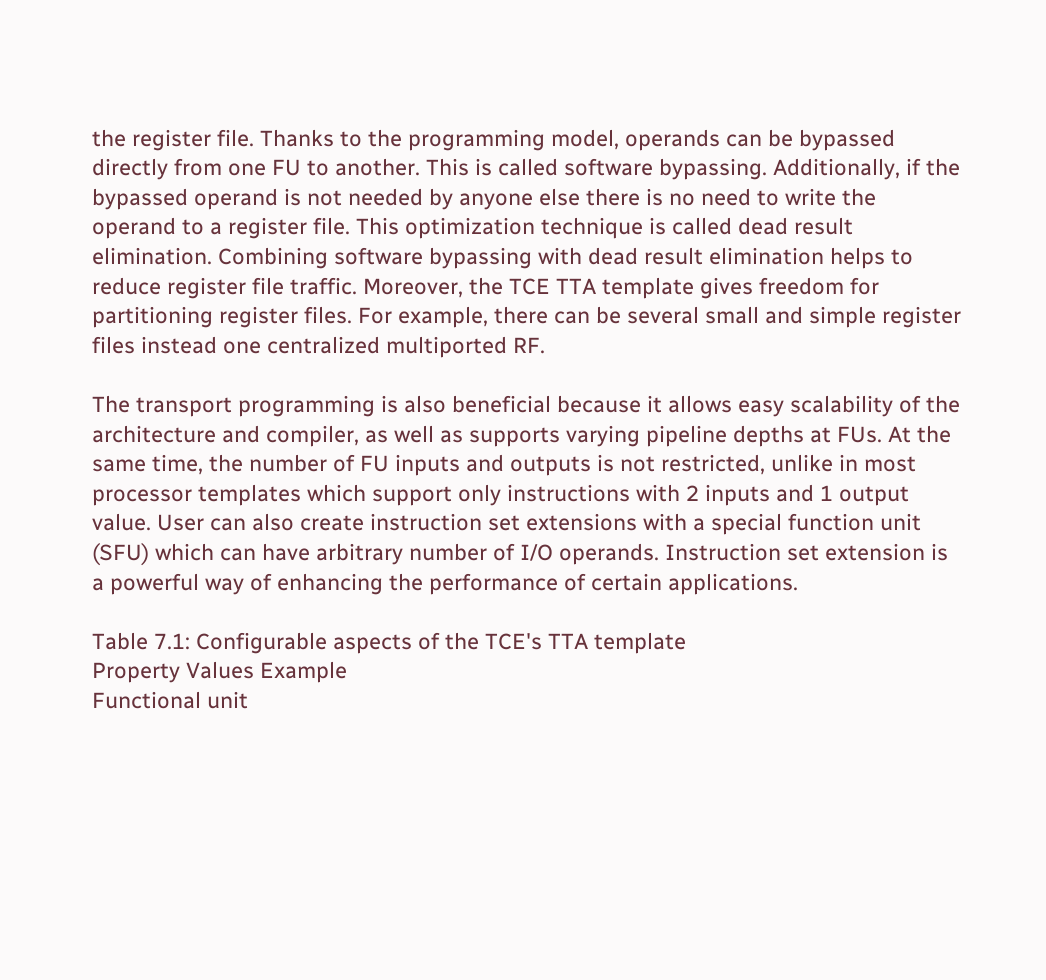the register file. Thanks to the programming model, operands can be bypassed directly from one FU to another. This is called software bypassing. Additionally, if the bypassed operand is not needed by anyone else there is no need to write the operand to a register file. This optimization technique is called dead result elimination. Combining software bypassing with dead result elimination helps to reduce register file traffic. Moreover, the TCE TTA template gives freedom for partitioning register files. For example, there can be several small and simple register files instead one centralized multiported RF.

The transport programming is also beneficial because it allows easy scalability of the architecture and compiler, as well as supports varying pipeline depths at FUs. At the same time, the number of FU inputs and outputs is not restricted, unlike in most processor templates which support only instructions with 2 inputs and 1 output value. User can also create instruction set extensions with a special function unit (SFU) which can have arbitrary number of I/O operands. Instruction set extension is a powerful way of enhancing the performance of certain applications.

Table 7.1: Configurable aspects of the TCE's TTA template
Property Values Example
Functional unit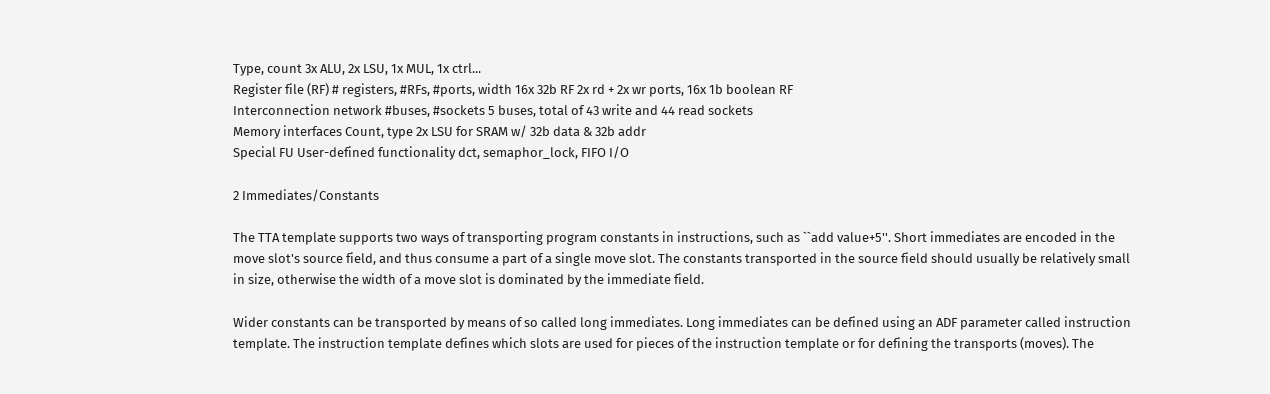Type, count 3x ALU, 2x LSU, 1x MUL, 1x ctrl...
Register file (RF) # registers, #RFs, #ports, width 16x 32b RF 2x rd + 2x wr ports, 16x 1b boolean RF
Interconnection network #buses, #sockets 5 buses, total of 43 write and 44 read sockets
Memory interfaces Count, type 2x LSU for SRAM w/ 32b data & 32b addr
Special FU User-defined functionality dct, semaphor_lock, FIFO I/O

2 Immediates/Constants

The TTA template supports two ways of transporting program constants in instructions, such as ``add value+5''. Short immediates are encoded in the move slot's source field, and thus consume a part of a single move slot. The constants transported in the source field should usually be relatively small in size, otherwise the width of a move slot is dominated by the immediate field.

Wider constants can be transported by means of so called long immediates. Long immediates can be defined using an ADF parameter called instruction template. The instruction template defines which slots are used for pieces of the instruction template or for defining the transports (moves). The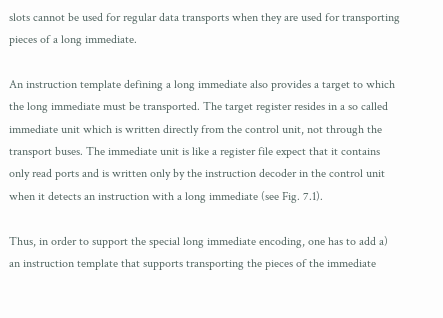slots cannot be used for regular data transports when they are used for transporting pieces of a long immediate.

An instruction template defining a long immediate also provides a target to which the long immediate must be transported. The target register resides in a so called immediate unit which is written directly from the control unit, not through the transport buses. The immediate unit is like a register file expect that it contains only read ports and is written only by the instruction decoder in the control unit when it detects an instruction with a long immediate (see Fig. 7.1).

Thus, in order to support the special long immediate encoding, one has to add a) an instruction template that supports transporting the pieces of the immediate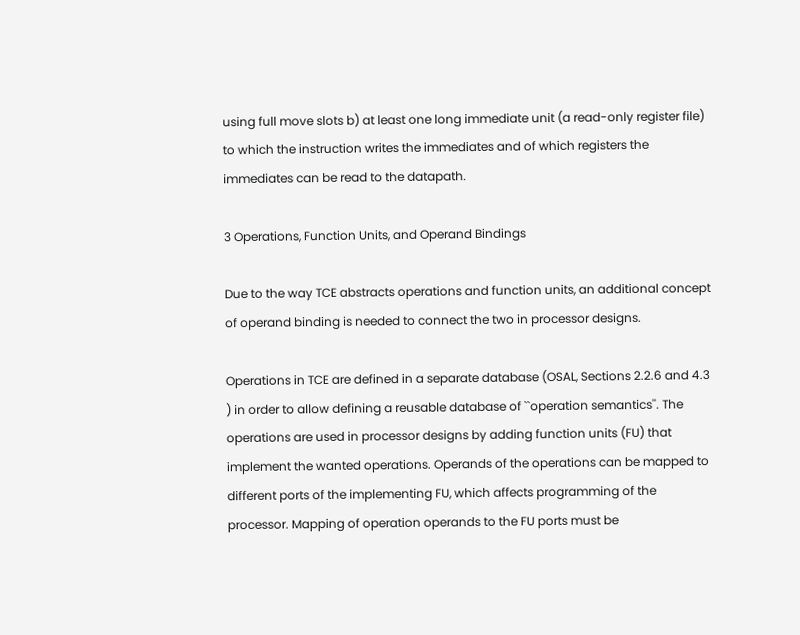using full move slots b) at least one long immediate unit (a read-only register file) to which the instruction writes the immediates and of which registers the immediates can be read to the datapath.

3 Operations, Function Units, and Operand Bindings

Due to the way TCE abstracts operations and function units, an additional concept of operand binding is needed to connect the two in processor designs.

Operations in TCE are defined in a separate database (OSAL, Sections 2.2.6 and 4.3 ) in order to allow defining a reusable database of ``operation semantics''. The operations are used in processor designs by adding function units (FU) that implement the wanted operations. Operands of the operations can be mapped to different ports of the implementing FU, which affects programming of the processor. Mapping of operation operands to the FU ports must be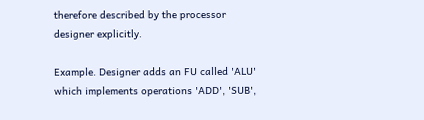therefore described by the processor designer explicitly.

Example. Designer adds an FU called 'ALU' which implements operations 'ADD', 'SUB',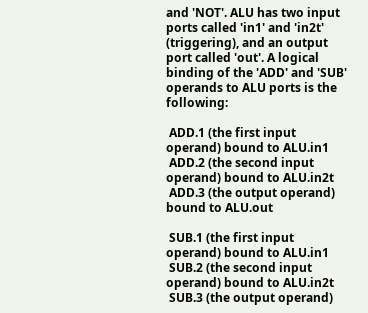and 'NOT'. ALU has two input ports called 'in1' and 'in2t' (triggering), and an output port called 'out'. A logical binding of the 'ADD' and 'SUB' operands to ALU ports is the following:

 ADD.1 (the first input operand) bound to ALU.in1
 ADD.2 (the second input operand) bound to ALU.in2t
 ADD.3 (the output operand) bound to ALU.out

 SUB.1 (the first input operand) bound to ALU.in1
 SUB.2 (the second input operand) bound to ALU.in2t
 SUB.3 (the output operand)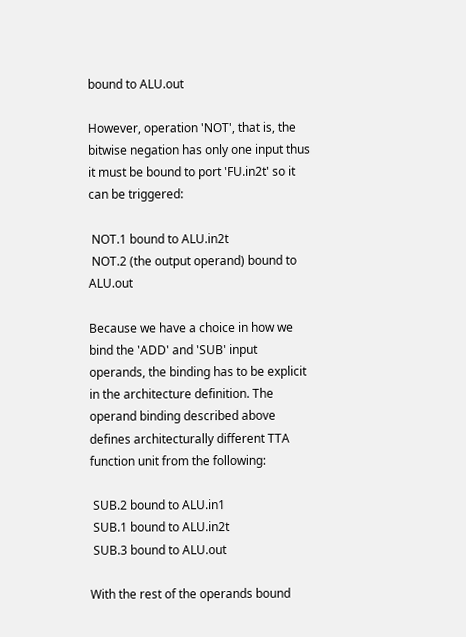bound to ALU.out

However, operation 'NOT', that is, the bitwise negation has only one input thus it must be bound to port 'FU.in2t' so it can be triggered:

 NOT.1 bound to ALU.in2t
 NOT.2 (the output operand) bound to ALU.out

Because we have a choice in how we bind the 'ADD' and 'SUB' input operands, the binding has to be explicit in the architecture definition. The operand binding described above defines architecturally different TTA function unit from the following:

 SUB.2 bound to ALU.in1
 SUB.1 bound to ALU.in2t
 SUB.3 bound to ALU.out

With the rest of the operands bound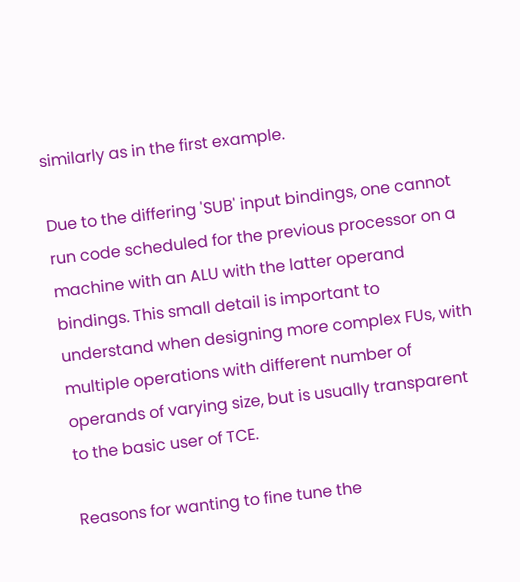similarly as in the first example.

Due to the differing 'SUB' input bindings, one cannot run code scheduled for the previous processor on a machine with an ALU with the latter operand bindings. This small detail is important to understand when designing more complex FUs, with multiple operations with different number of operands of varying size, but is usually transparent to the basic user of TCE.

Reasons for wanting to fine tune the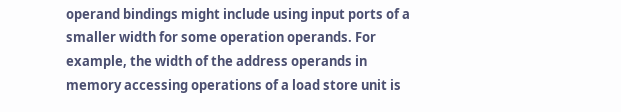operand bindings might include using input ports of a smaller width for some operation operands. For example, the width of the address operands in memory accessing operations of a load store unit is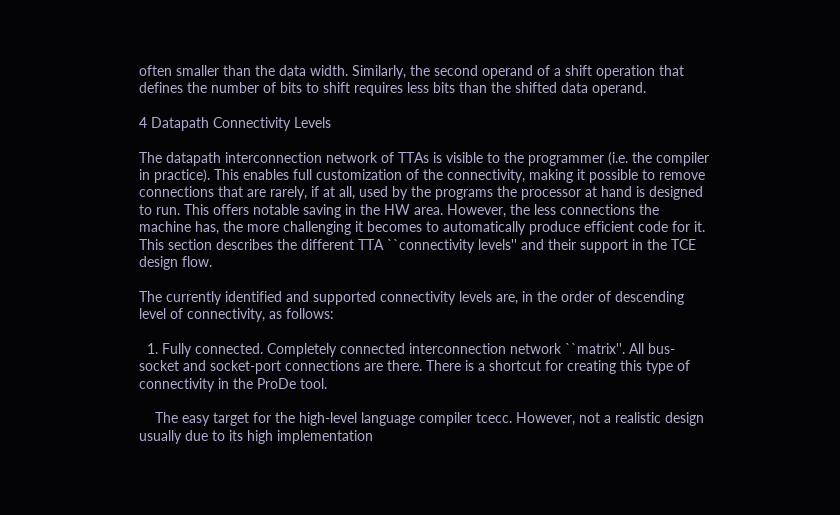often smaller than the data width. Similarly, the second operand of a shift operation that defines the number of bits to shift requires less bits than the shifted data operand.

4 Datapath Connectivity Levels

The datapath interconnection network of TTAs is visible to the programmer (i.e. the compiler in practice). This enables full customization of the connectivity, making it possible to remove connections that are rarely, if at all, used by the programs the processor at hand is designed to run. This offers notable saving in the HW area. However, the less connections the machine has, the more challenging it becomes to automatically produce efficient code for it. This section describes the different TTA ``connectivity levels'' and their support in the TCE design flow.

The currently identified and supported connectivity levels are, in the order of descending level of connectivity, as follows:

  1. Fully connected. Completely connected interconnection network ``matrix''. All bus-socket and socket-port connections are there. There is a shortcut for creating this type of connectivity in the ProDe tool.

    The easy target for the high-level language compiler tcecc. However, not a realistic design usually due to its high implementation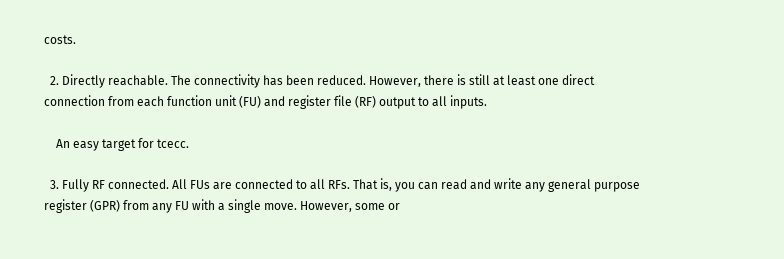costs.

  2. Directly reachable. The connectivity has been reduced. However, there is still at least one direct connection from each function unit (FU) and register file (RF) output to all inputs.

    An easy target for tcecc.

  3. Fully RF connected. All FUs are connected to all RFs. That is, you can read and write any general purpose register (GPR) from any FU with a single move. However, some or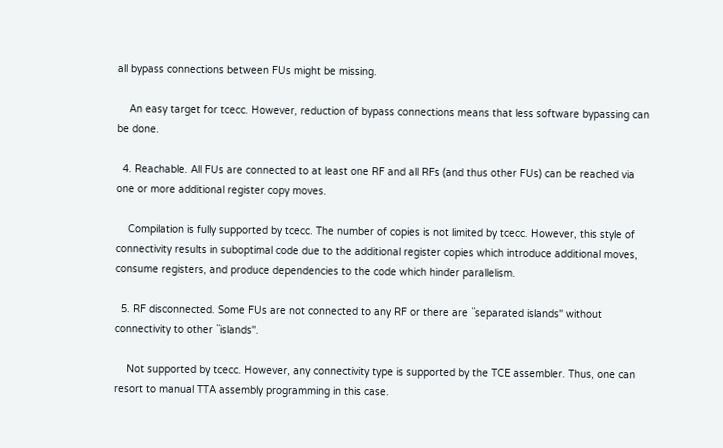all bypass connections between FUs might be missing.

    An easy target for tcecc. However, reduction of bypass connections means that less software bypassing can be done.

  4. Reachable. All FUs are connected to at least one RF and all RFs (and thus other FUs) can be reached via one or more additional register copy moves.

    Compilation is fully supported by tcecc. The number of copies is not limited by tcecc. However, this style of connectivity results in suboptimal code due to the additional register copies which introduce additional moves, consume registers, and produce dependencies to the code which hinder parallelism.

  5. RF disconnected. Some FUs are not connected to any RF or there are ``separated islands'' without connectivity to other ``islands''.

    Not supported by tcecc. However, any connectivity type is supported by the TCE assembler. Thus, one can resort to manual TTA assembly programming in this case.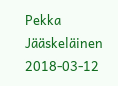Pekka Jääskeläinen 2018-03-12